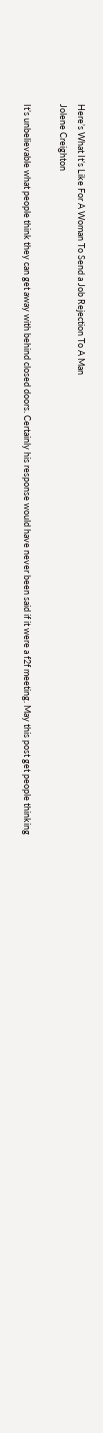Here’s What It’s Like For A Woman To Send a Job Rejection To A Man
Jolene Creighton

It’s unbelievable what people think they can get away with behind closed doors. Certainly his response would have never been said if it were a f2f meeting. May this post get people thinking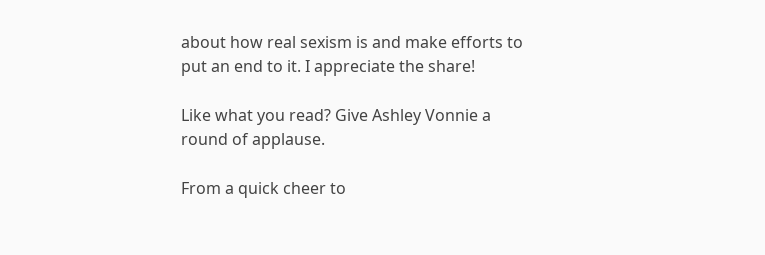about how real sexism is and make efforts to put an end to it. I appreciate the share!

Like what you read? Give Ashley Vonnie a round of applause.

From a quick cheer to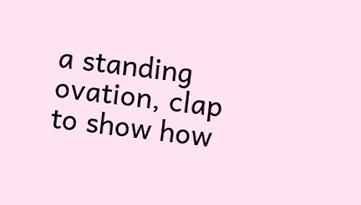a standing ovation, clap to show how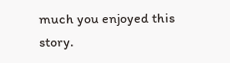much you enjoyed this story.